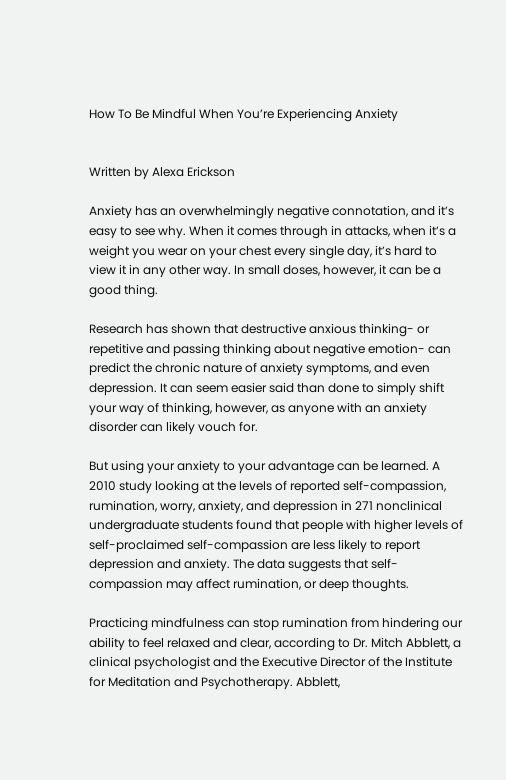How To Be Mindful When You’re Experiencing Anxiety


Written by Alexa Erickson

Anxiety has an overwhelmingly negative connotation, and it’s easy to see why. When it comes through in attacks, when it’s a weight you wear on your chest every single day, it’s hard to view it in any other way. In small doses, however, it can be a good thing.

Research has shown that destructive anxious thinking- or repetitive and passing thinking about negative emotion- can predict the chronic nature of anxiety symptoms, and even depression. It can seem easier said than done to simply shift your way of thinking, however, as anyone with an anxiety disorder can likely vouch for.

But using your anxiety to your advantage can be learned. A 2010 study looking at the levels of reported self-compassion, rumination, worry, anxiety, and depression in 271 nonclinical undergraduate students found that people with higher levels of self-proclaimed self-compassion are less likely to report depression and anxiety. The data suggests that self-compassion may affect rumination, or deep thoughts.

Practicing mindfulness can stop rumination from hindering our ability to feel relaxed and clear, according to Dr. Mitch Abblett, a clinical psychologist and the Executive Director of the Institute for Meditation and Psychotherapy. Abblett,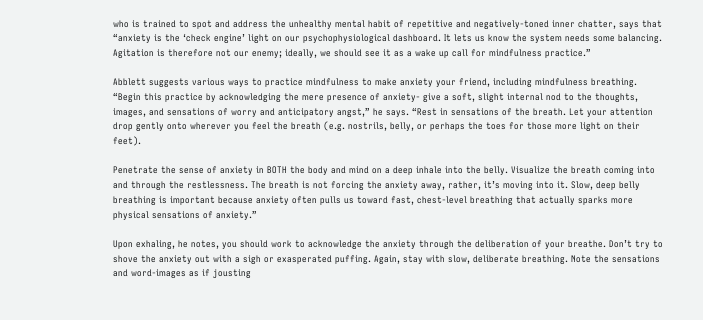who is trained to spot and address the unhealthy mental habit of repetitive and negatively-toned inner chatter, says that “anxiety is the ‘check engine’ light on our psychophysiological dashboard. It lets us know the system needs some balancing. Agitation is therefore not our enemy; ideally, we should see it as a wake up call for mindfulness practice.”

Abblett suggests various ways to practice mindfulness to make anxiety your friend, including mindfulness breathing. “Begin this practice by acknowledging the mere presence of anxiety- give a soft, slight internal nod to the thoughts, images, and sensations of worry and anticipatory angst,” he says. “Rest in sensations of the breath. Let your attention drop gently onto wherever you feel the breath (e.g. nostrils, belly, or perhaps the toes for those more light on their feet).

Penetrate the sense of anxiety in BOTH the body and mind on a deep inhale into the belly. Visualize the breath coming into and through the restlessness. The breath is not forcing the anxiety away, rather, it’s moving into it. Slow, deep belly breathing is important because anxiety often pulls us toward fast, chest-level breathing that actually sparks more physical sensations of anxiety.”

Upon exhaling, he notes, you should work to acknowledge the anxiety through the deliberation of your breathe. Don’t try to shove the anxiety out with a sigh or exasperated puffing. Again, stay with slow, deliberate breathing. Note the sensations and word-images as if jousting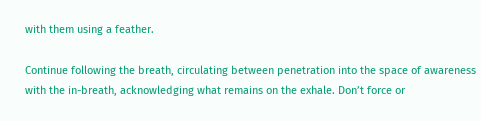with them using a feather.

Continue following the breath, circulating between penetration into the space of awareness with the in-breath, acknowledging what remains on the exhale. Don’t force or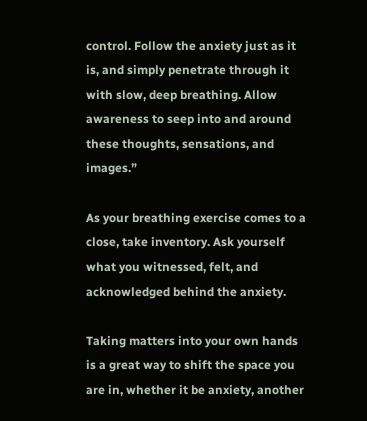control. Follow the anxiety just as it is, and simply penetrate through it with slow, deep breathing. Allow awareness to seep into and around these thoughts, sensations, and images.”

As your breathing exercise comes to a close, take inventory. Ask yourself what you witnessed, felt, and acknowledged behind the anxiety.

Taking matters into your own hands is a great way to shift the space you are in, whether it be anxiety, another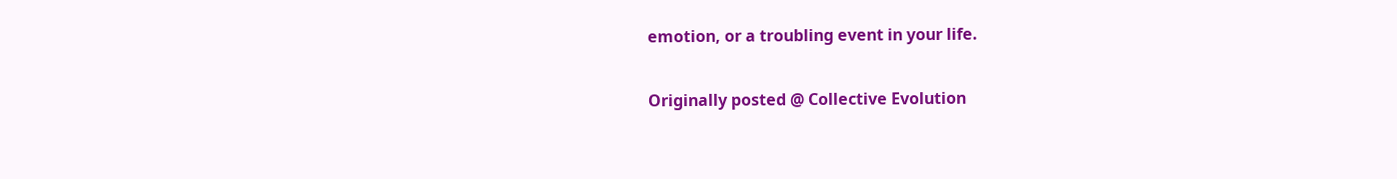emotion, or a troubling event in your life.

Originally posted @ Collective Evolution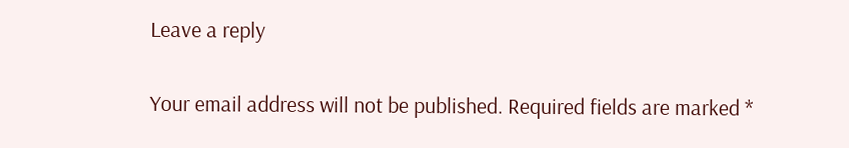Leave a reply

Your email address will not be published. Required fields are marked *